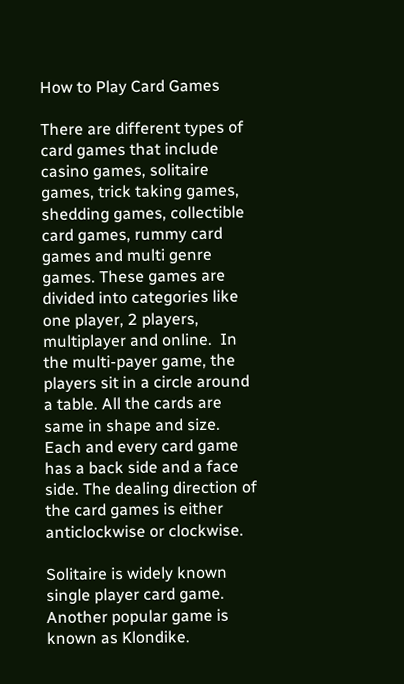How to Play Card Games

There are different types of card games that include casino games, solitaire games, trick taking games, shedding games, collectible card games, rummy card games and multi genre games. These games are divided into categories like one player, 2 players, multiplayer and online.  In the multi-payer game, the players sit in a circle around a table. All the cards are same in shape and size. Each and every card game has a back side and a face side. The dealing direction of the card games is either anticlockwise or clockwise.

Solitaire is widely known single player card game. Another popular game is known as Klondike.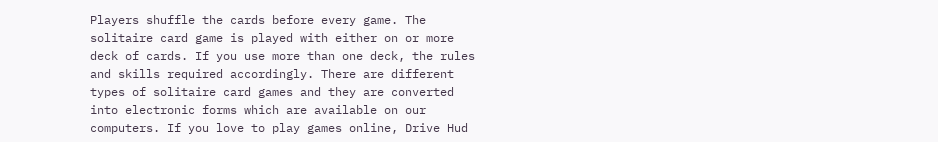Players shuffle the cards before every game. The solitaire card game is played with either on or more deck of cards. If you use more than one deck, the rules and skills required accordingly. There are different types of solitaire card games and they are converted into electronic forms which are available on our computers. If you love to play games online, Drive Hud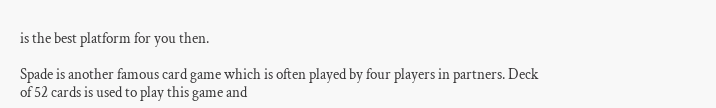is the best platform for you then.

Spade is another famous card game which is often played by four players in partners. Deck of 52 cards is used to play this game and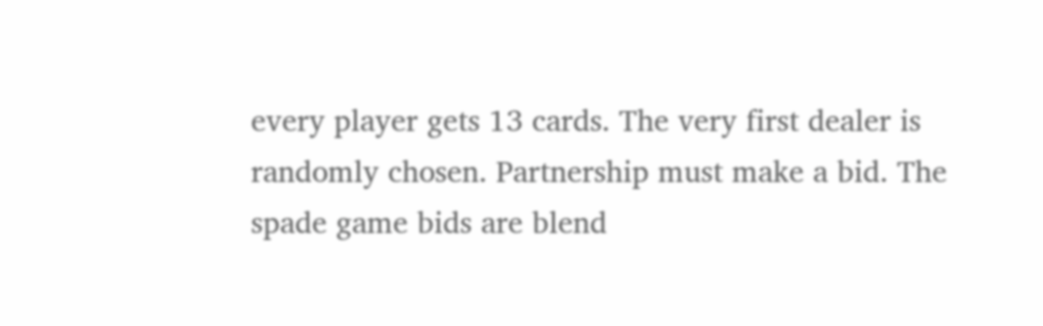every player gets 13 cards. The very first dealer is randomly chosen. Partnership must make a bid. The spade game bids are blend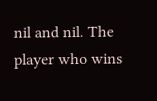nil and nil. The player who wins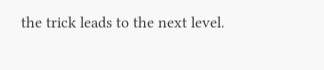the trick leads to the next level.